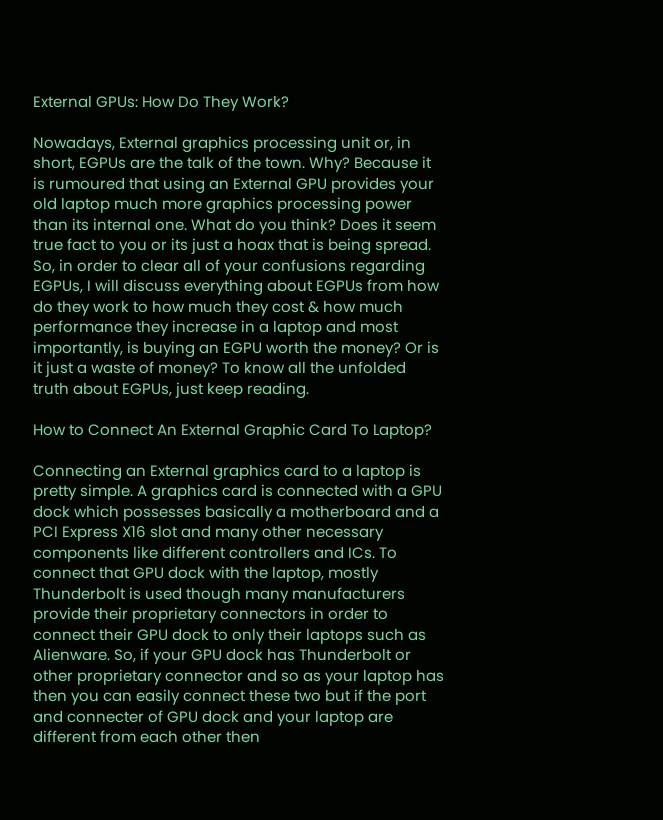External GPUs: How Do They Work?

Nowadays, External graphics processing unit or, in short, EGPUs are the talk of the town. Why? Because it is rumoured that using an External GPU provides your old laptop much more graphics processing power than its internal one. What do you think? Does it seem true fact to you or its just a hoax that is being spread. So, in order to clear all of your confusions regarding EGPUs, I will discuss everything about EGPUs from how do they work to how much they cost & how much performance they increase in a laptop and most importantly, is buying an EGPU worth the money? Or is it just a waste of money? To know all the unfolded truth about EGPUs, just keep reading.

How to Connect An External Graphic Card To Laptop?

Connecting an External graphics card to a laptop is pretty simple. A graphics card is connected with a GPU dock which possesses basically a motherboard and a PCI Express X16 slot and many other necessary components like different controllers and ICs. To connect that GPU dock with the laptop, mostly Thunderbolt is used though many manufacturers provide their proprietary connectors in order to connect their GPU dock to only their laptops such as Alienware. So, if your GPU dock has Thunderbolt or other proprietary connector and so as your laptop has then you can easily connect these two but if the port and connecter of GPU dock and your laptop are different from each other then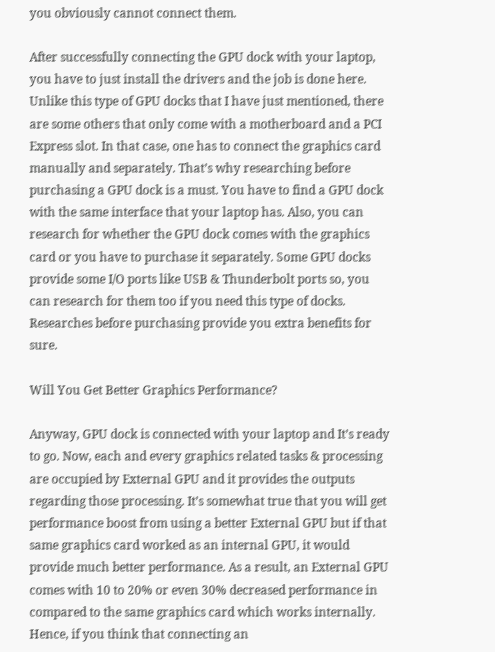you obviously cannot connect them.

After successfully connecting the GPU dock with your laptop, you have to just install the drivers and the job is done here. Unlike this type of GPU docks that I have just mentioned, there are some others that only come with a motherboard and a PCI Express slot. In that case, one has to connect the graphics card manually and separately. That’s why researching before purchasing a GPU dock is a must. You have to find a GPU dock with the same interface that your laptop has. Also, you can research for whether the GPU dock comes with the graphics card or you have to purchase it separately. Some GPU docks provide some I/O ports like USB & Thunderbolt ports so, you can research for them too if you need this type of docks. Researches before purchasing provide you extra benefits for sure.

Will You Get Better Graphics Performance?

Anyway, GPU dock is connected with your laptop and It’s ready to go. Now, each and every graphics related tasks & processing are occupied by External GPU and it provides the outputs regarding those processing. It’s somewhat true that you will get performance boost from using a better External GPU but if that same graphics card worked as an internal GPU, it would provide much better performance. As a result, an External GPU comes with 10 to 20% or even 30% decreased performance in compared to the same graphics card which works internally. Hence, if you think that connecting an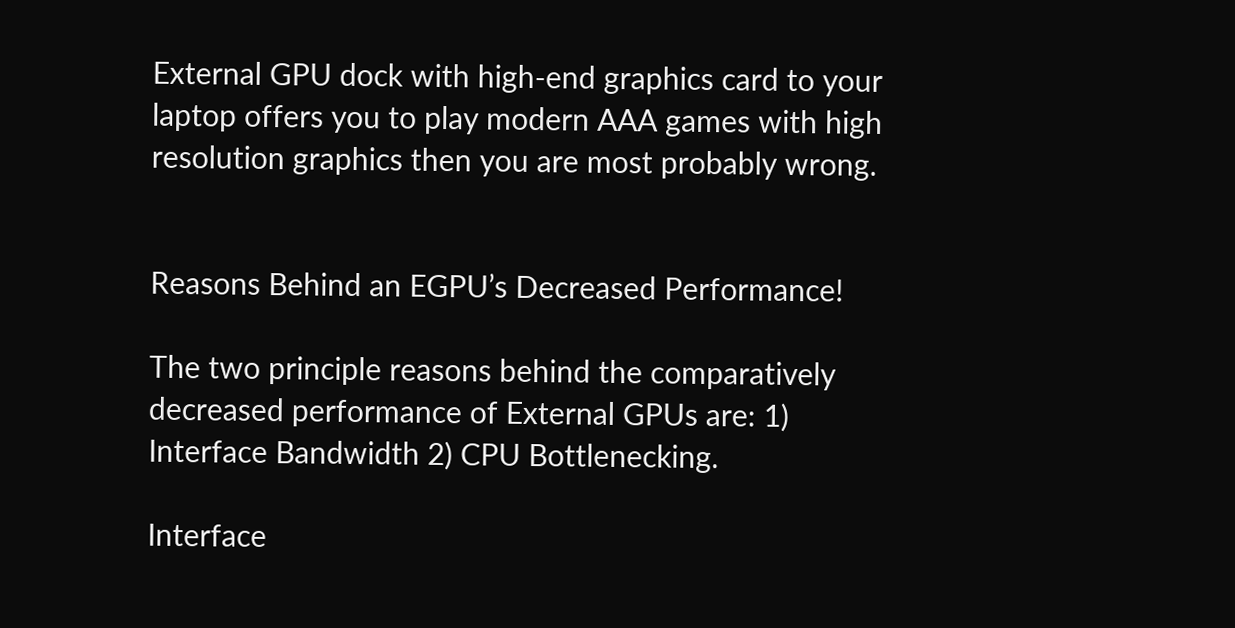External GPU dock with high-end graphics card to your laptop offers you to play modern AAA games with high resolution graphics then you are most probably wrong.


Reasons Behind an EGPU’s Decreased Performance!

The two principle reasons behind the comparatively decreased performance of External GPUs are: 1) Interface Bandwidth 2) CPU Bottlenecking.

Interface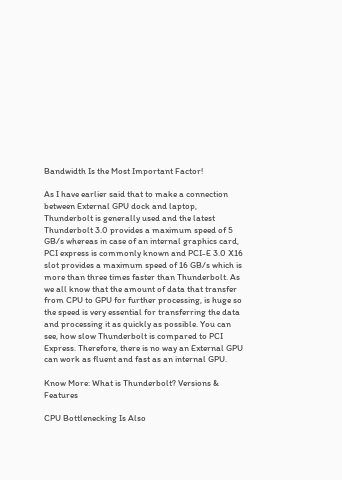Bandwidth Is the Most Important Factor!

As I have earlier said that to make a connection between External GPU dock and laptop, Thunderbolt is generally used and the latest Thunderbolt 3.0 provides a maximum speed of 5 GB/s whereas in case of an internal graphics card, PCI express is commonly known and PCI-E 3.0 X16 slot provides a maximum speed of 16 GB/s which is more than three times faster than Thunderbolt. As we all know that the amount of data that transfer from CPU to GPU for further processing, is huge so the speed is very essential for transferring the data and processing it as quickly as possible. You can see, how slow Thunderbolt is compared to PCI Express. Therefore, there is no way an External GPU can work as fluent and fast as an internal GPU.

Know More: What is Thunderbolt? Versions & Features

CPU Bottlenecking Is Also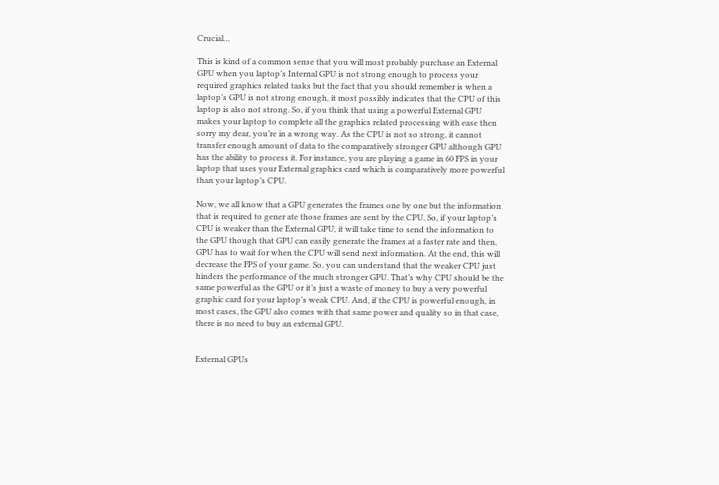Crucial…

This is kind of a common sense that you will most probably purchase an External GPU when you laptop’s Internal GPU is not strong enough to process your required graphics related tasks but the fact that you should remember is when a laptop’s GPU is not strong enough, it most possibly indicates that the CPU of this laptop is also not strong. So, if you think that using a powerful External GPU makes your laptop to complete all the graphics related processing with ease then sorry my dear, you’re in a wrong way. As the CPU is not so strong, it cannot transfer enough amount of data to the comparatively stronger GPU although GPU has the ability to process it. For instance, you are playing a game in 60 FPS in your laptop that uses your External graphics card which is comparatively more powerful than your laptop’s CPU.

Now, we all know that a GPU generates the frames one by one but the information that is required to gener ate those frames are sent by the CPU. So, if your laptop’s CPU is weaker than the External GPU, it will take time to send the information to the GPU though that GPU can easily generate the frames at a faster rate and then, GPU has to wait for when the CPU will send next information. At the end, this will decrease the FPS of your game. So, you can understand that the weaker CPU just hinders the performance of the much stronger GPU. That’s why CPU should be the same powerful as the GPU or it’s just a waste of money to buy a very powerful graphic card for your laptop’s weak CPU. And, if the CPU is powerful enough, in most cases, the GPU also comes with that same power and quality so in that case, there is no need to buy an external GPU.


External GPUs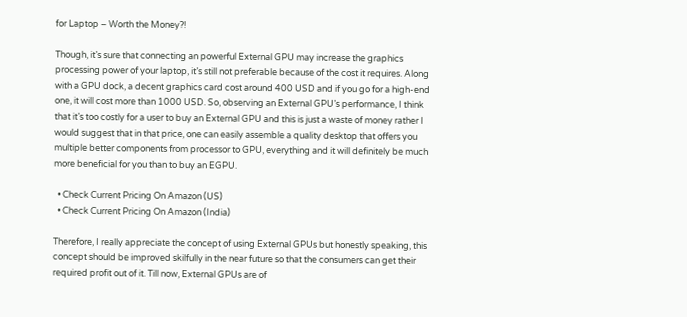for Laptop – Worth the Money?!

Though, it’s sure that connecting an powerful External GPU may increase the graphics processing power of your laptop, it’s still not preferable because of the cost it requires. Along with a GPU dock, a decent graphics card cost around 400 USD and if you go for a high-end one, it will cost more than 1000 USD. So, observing an External GPU’s performance, I think that it’s too costly for a user to buy an External GPU and this is just a waste of money rather I would suggest that in that price, one can easily assemble a quality desktop that offers you multiple better components from processor to GPU, everything and it will definitely be much more beneficial for you than to buy an EGPU.

  • Check Current Pricing On Amazon (US)
  • Check Current Pricing On Amazon (India)

Therefore, I really appreciate the concept of using External GPUs but honestly speaking, this concept should be improved skilfully in the near future so that the consumers can get their required profit out of it. Till now, External GPUs are of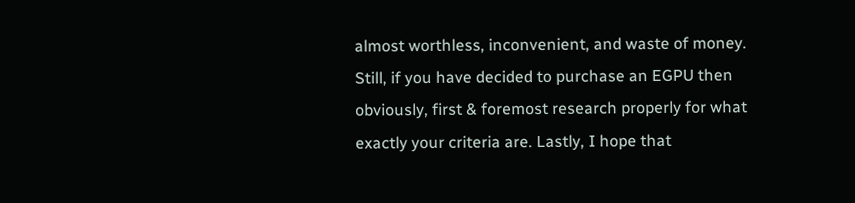almost worthless, inconvenient, and waste of money. Still, if you have decided to purchase an EGPU then obviously, first & foremost research properly for what exactly your criteria are. Lastly, I hope that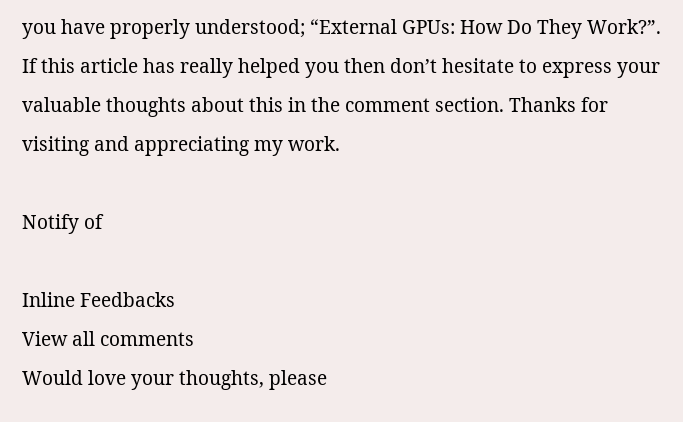you have properly understood; “External GPUs: How Do They Work?”. If this article has really helped you then don’t hesitate to express your valuable thoughts about this in the comment section. Thanks for visiting and appreciating my work.

Notify of

Inline Feedbacks
View all comments
Would love your thoughts, please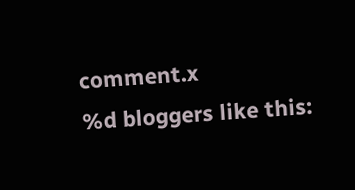comment.x
%d bloggers like this: